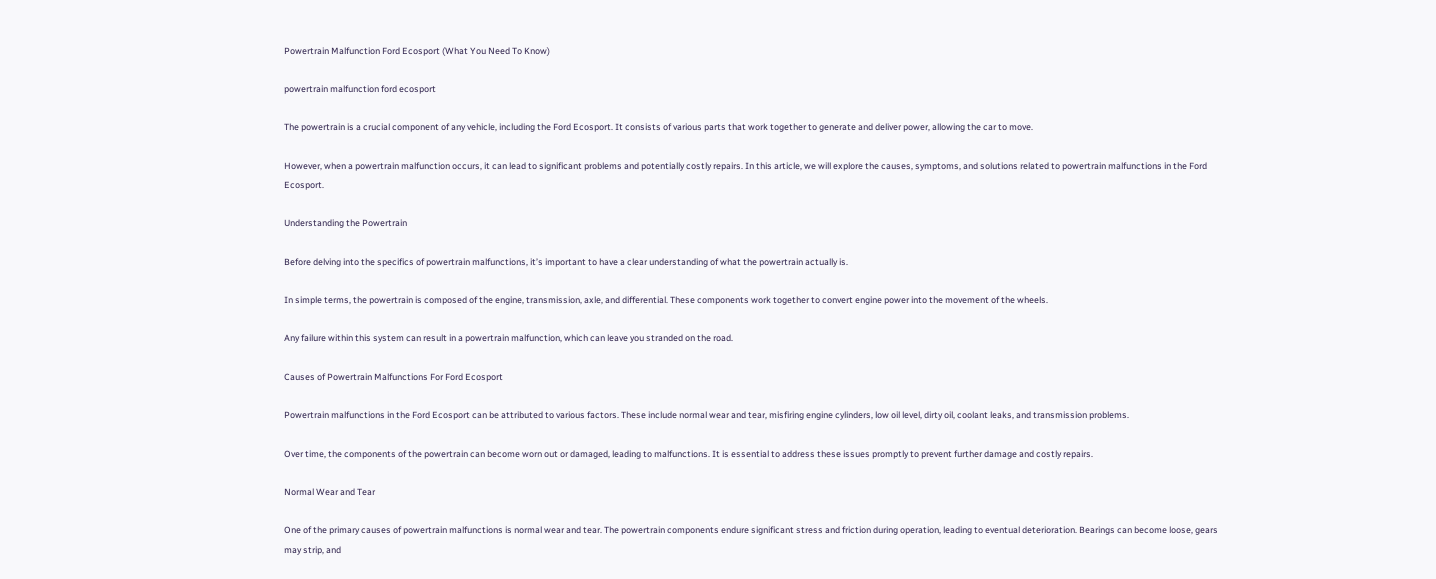Powertrain Malfunction Ford Ecosport (What You Need To Know)

powertrain malfunction ford ecosport

The powertrain is a crucial component of any vehicle, including the Ford Ecosport. It consists of various parts that work together to generate and deliver power, allowing the car to move.

However, when a powertrain malfunction occurs, it can lead to significant problems and potentially costly repairs. In this article, we will explore the causes, symptoms, and solutions related to powertrain malfunctions in the Ford Ecosport.

Understanding the Powertrain

Before delving into the specifics of powertrain malfunctions, it’s important to have a clear understanding of what the powertrain actually is.

In simple terms, the powertrain is composed of the engine, transmission, axle, and differential. These components work together to convert engine power into the movement of the wheels.

Any failure within this system can result in a powertrain malfunction, which can leave you stranded on the road.

Causes of Powertrain Malfunctions For Ford Ecosport

Powertrain malfunctions in the Ford Ecosport can be attributed to various factors. These include normal wear and tear, misfiring engine cylinders, low oil level, dirty oil, coolant leaks, and transmission problems.

Over time, the components of the powertrain can become worn out or damaged, leading to malfunctions. It is essential to address these issues promptly to prevent further damage and costly repairs.

Normal Wear and Tear

One of the primary causes of powertrain malfunctions is normal wear and tear. The powertrain components endure significant stress and friction during operation, leading to eventual deterioration. Bearings can become loose, gears may strip, and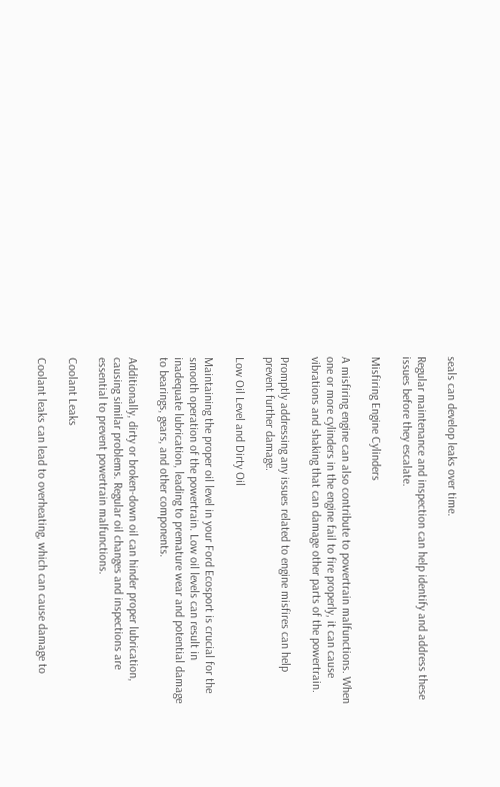seals can develop leaks over time.

Regular maintenance and inspection can help identify and address these issues before they escalate.

Misfiring Engine Cylinders

A misfiring engine can also contribute to powertrain malfunctions. When one or more cylinders in the engine fail to fire properly, it can cause vibrations and shaking that can damage other parts of the powertrain.

Promptly addressing any issues related to engine misfires can help prevent further damage.

Low Oil Level and Dirty Oil

Maintaining the proper oil level in your Ford Ecosport is crucial for the smooth operation of the powertrain. Low oil levels can result in inadequate lubrication, leading to premature wear and potential damage to bearings, gears, and other components.

Additionally, dirty or broken-down oil can hinder proper lubrication, causing similar problems. Regular oil changes and inspections are essential to prevent powertrain malfunctions.

Coolant Leaks

Coolant leaks can lead to overheating, which can cause damage to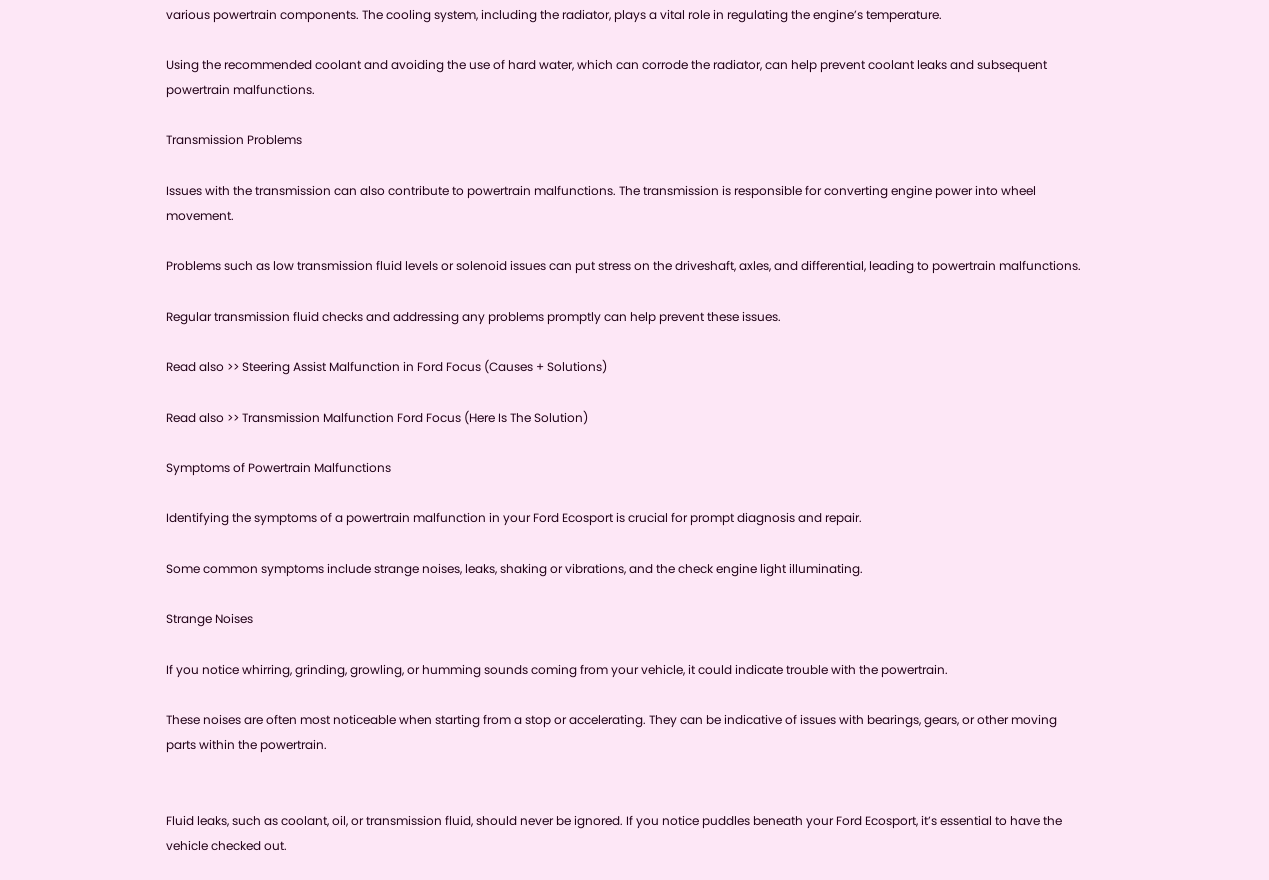various powertrain components. The cooling system, including the radiator, plays a vital role in regulating the engine’s temperature.

Using the recommended coolant and avoiding the use of hard water, which can corrode the radiator, can help prevent coolant leaks and subsequent powertrain malfunctions.

Transmission Problems

Issues with the transmission can also contribute to powertrain malfunctions. The transmission is responsible for converting engine power into wheel movement.

Problems such as low transmission fluid levels or solenoid issues can put stress on the driveshaft, axles, and differential, leading to powertrain malfunctions.

Regular transmission fluid checks and addressing any problems promptly can help prevent these issues.

Read also >> Steering Assist Malfunction in Ford Focus (Causes + Solutions)

Read also >> Transmission Malfunction Ford Focus (Here Is The Solution)

Symptoms of Powertrain Malfunctions

Identifying the symptoms of a powertrain malfunction in your Ford Ecosport is crucial for prompt diagnosis and repair.

Some common symptoms include strange noises, leaks, shaking or vibrations, and the check engine light illuminating.

Strange Noises

If you notice whirring, grinding, growling, or humming sounds coming from your vehicle, it could indicate trouble with the powertrain.

These noises are often most noticeable when starting from a stop or accelerating. They can be indicative of issues with bearings, gears, or other moving parts within the powertrain.


Fluid leaks, such as coolant, oil, or transmission fluid, should never be ignored. If you notice puddles beneath your Ford Ecosport, it’s essential to have the vehicle checked out.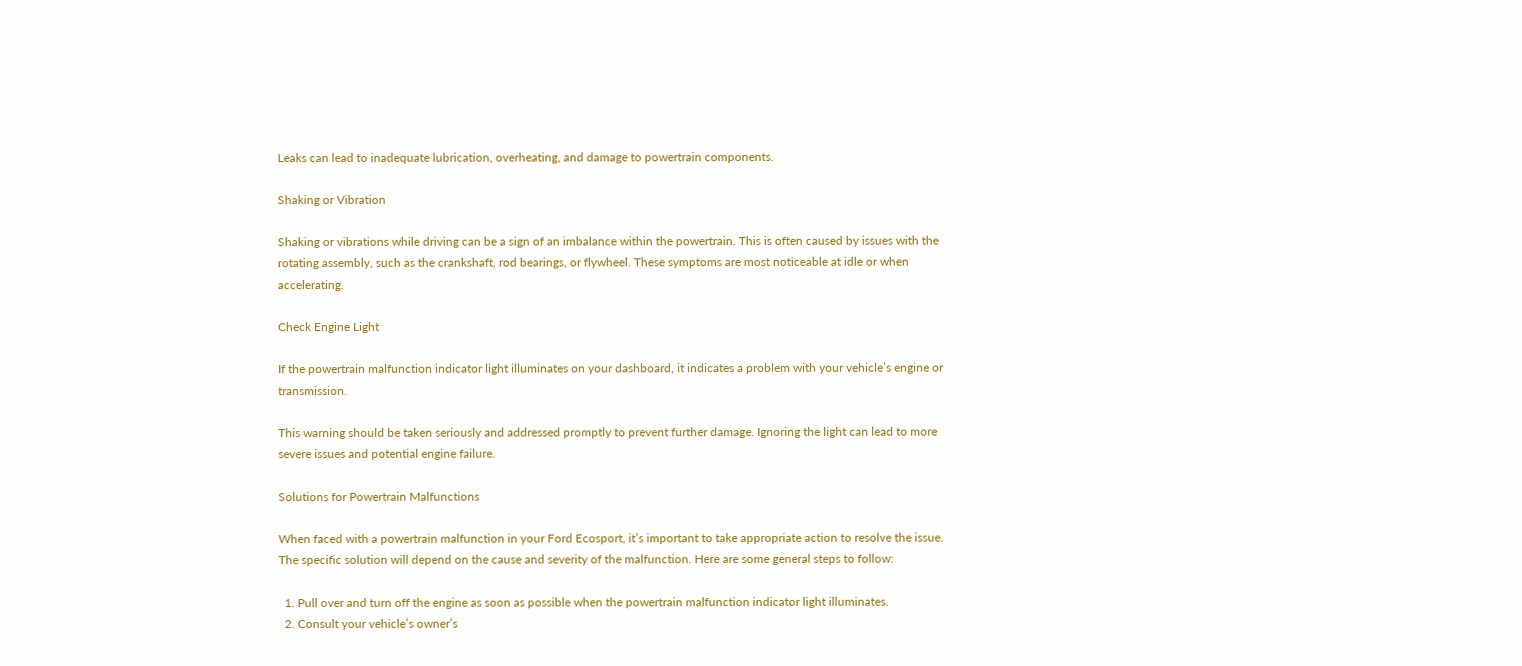Leaks can lead to inadequate lubrication, overheating, and damage to powertrain components.

Shaking or Vibration

Shaking or vibrations while driving can be a sign of an imbalance within the powertrain. This is often caused by issues with the rotating assembly, such as the crankshaft, rod bearings, or flywheel. These symptoms are most noticeable at idle or when accelerating.

Check Engine Light

If the powertrain malfunction indicator light illuminates on your dashboard, it indicates a problem with your vehicle’s engine or transmission.

This warning should be taken seriously and addressed promptly to prevent further damage. Ignoring the light can lead to more severe issues and potential engine failure.

Solutions for Powertrain Malfunctions

When faced with a powertrain malfunction in your Ford Ecosport, it’s important to take appropriate action to resolve the issue. The specific solution will depend on the cause and severity of the malfunction. Here are some general steps to follow:

  1. Pull over and turn off the engine as soon as possible when the powertrain malfunction indicator light illuminates.
  2. Consult your vehicle’s owner’s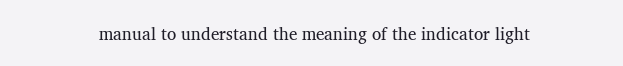manual to understand the meaning of the indicator light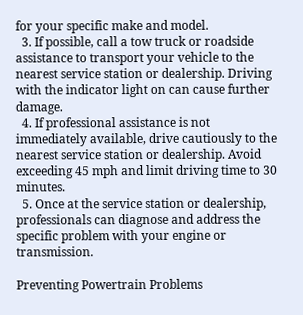for your specific make and model.
  3. If possible, call a tow truck or roadside assistance to transport your vehicle to the nearest service station or dealership. Driving with the indicator light on can cause further damage.
  4. If professional assistance is not immediately available, drive cautiously to the nearest service station or dealership. Avoid exceeding 45 mph and limit driving time to 30 minutes.
  5. Once at the service station or dealership, professionals can diagnose and address the specific problem with your engine or transmission.

Preventing Powertrain Problems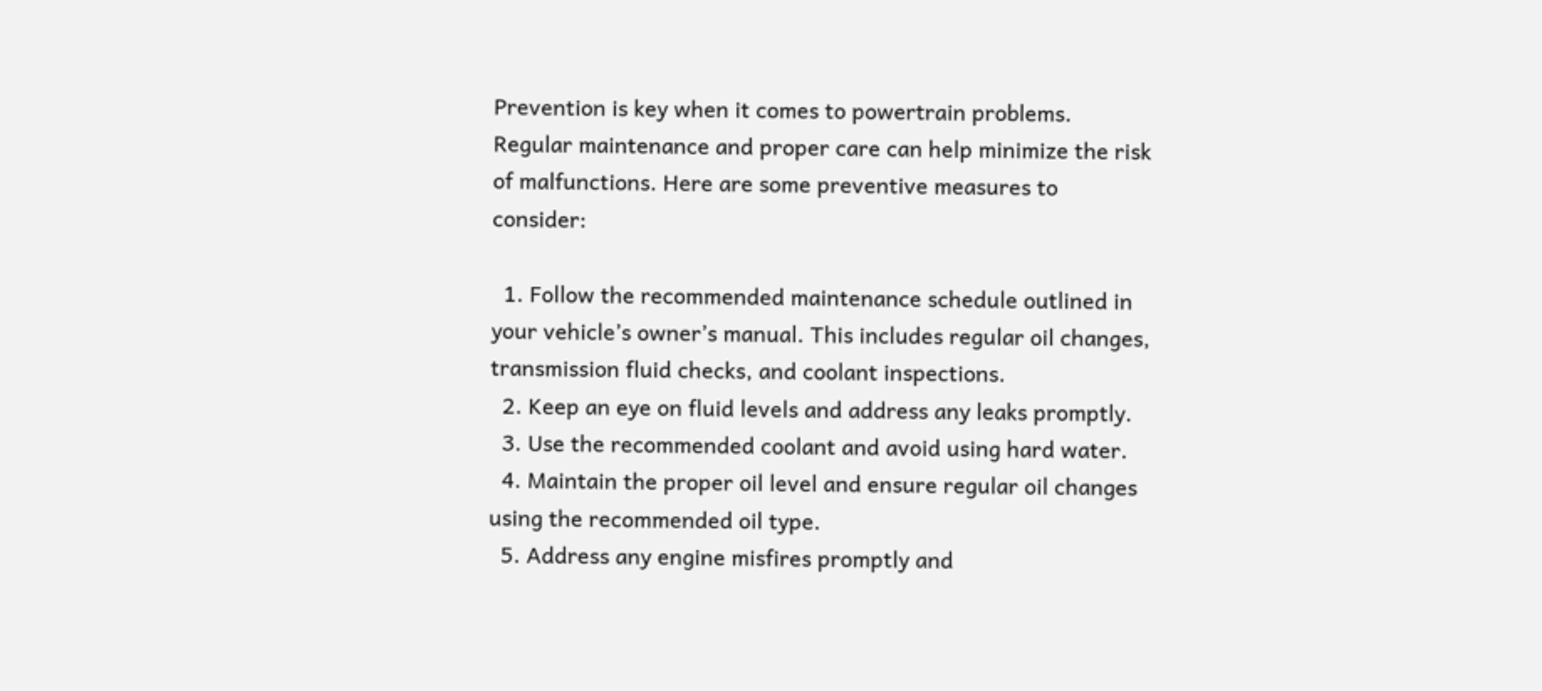Prevention is key when it comes to powertrain problems. Regular maintenance and proper care can help minimize the risk of malfunctions. Here are some preventive measures to consider:

  1. Follow the recommended maintenance schedule outlined in your vehicle’s owner’s manual. This includes regular oil changes, transmission fluid checks, and coolant inspections.
  2. Keep an eye on fluid levels and address any leaks promptly.
  3. Use the recommended coolant and avoid using hard water.
  4. Maintain the proper oil level and ensure regular oil changes using the recommended oil type.
  5. Address any engine misfires promptly and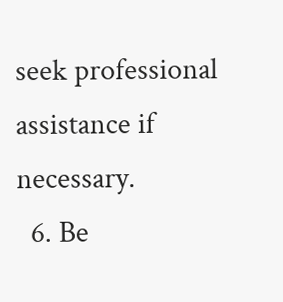seek professional assistance if necessary.
  6. Be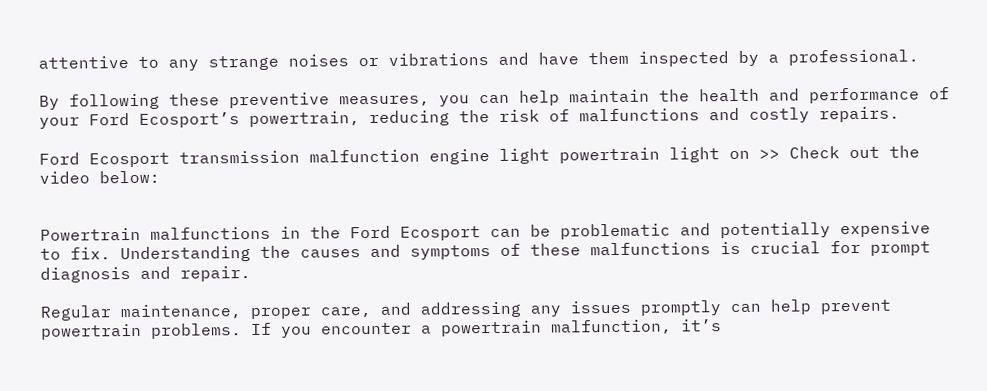attentive to any strange noises or vibrations and have them inspected by a professional.

By following these preventive measures, you can help maintain the health and performance of your Ford Ecosport’s powertrain, reducing the risk of malfunctions and costly repairs.

Ford Ecosport transmission malfunction engine light powertrain light on >> Check out the video below:


Powertrain malfunctions in the Ford Ecosport can be problematic and potentially expensive to fix. Understanding the causes and symptoms of these malfunctions is crucial for prompt diagnosis and repair.

Regular maintenance, proper care, and addressing any issues promptly can help prevent powertrain problems. If you encounter a powertrain malfunction, it’s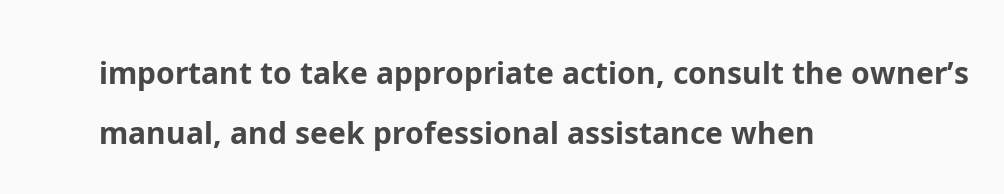important to take appropriate action, consult the owner’s manual, and seek professional assistance when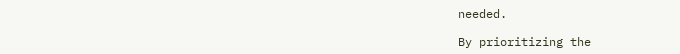needed.

By prioritizing the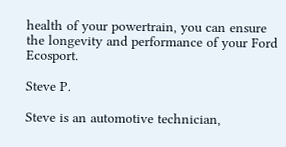health of your powertrain, you can ensure the longevity and performance of your Ford Ecosport.

Steve P.

Steve is an automotive technician,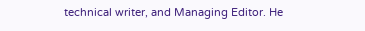technical writer, and Managing Editor. He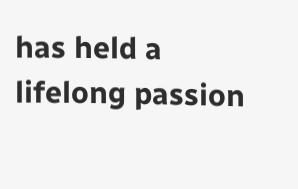has held a lifelong passion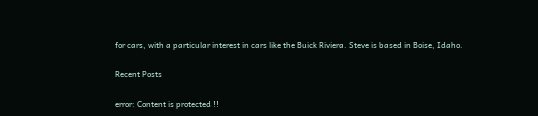for cars, with a particular interest in cars like the Buick Riviera. Steve is based in Boise, Idaho.

Recent Posts

error: Content is protected !!